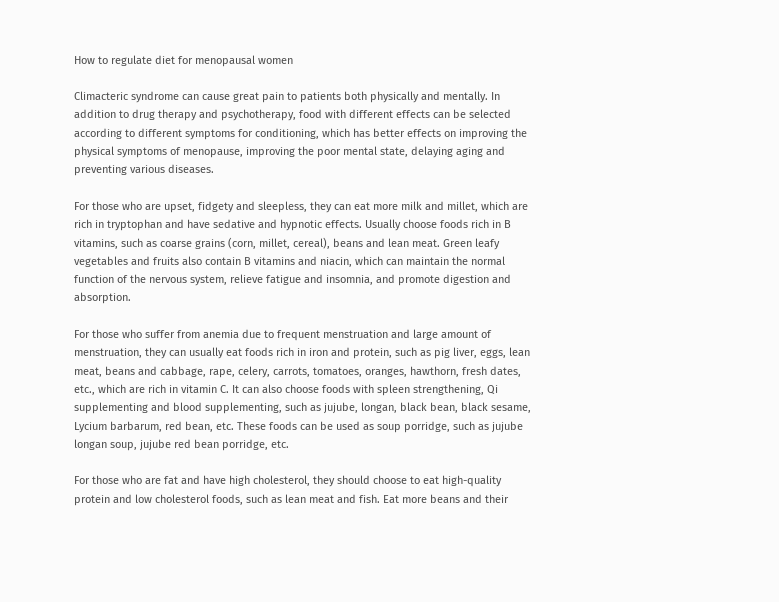How to regulate diet for menopausal women

Climacteric syndrome can cause great pain to patients both physically and mentally. In addition to drug therapy and psychotherapy, food with different effects can be selected according to different symptoms for conditioning, which has better effects on improving the physical symptoms of menopause, improving the poor mental state, delaying aging and preventing various diseases.

For those who are upset, fidgety and sleepless, they can eat more milk and millet, which are rich in tryptophan and have sedative and hypnotic effects. Usually choose foods rich in B vitamins, such as coarse grains (corn, millet, cereal), beans and lean meat. Green leafy vegetables and fruits also contain B vitamins and niacin, which can maintain the normal function of the nervous system, relieve fatigue and insomnia, and promote digestion and absorption.

For those who suffer from anemia due to frequent menstruation and large amount of menstruation, they can usually eat foods rich in iron and protein, such as pig liver, eggs, lean meat, beans and cabbage, rape, celery, carrots, tomatoes, oranges, hawthorn, fresh dates, etc., which are rich in vitamin C. It can also choose foods with spleen strengthening, Qi supplementing and blood supplementing, such as jujube, longan, black bean, black sesame, Lycium barbarum, red bean, etc. These foods can be used as soup porridge, such as jujube longan soup, jujube red bean porridge, etc.

For those who are fat and have high cholesterol, they should choose to eat high-quality protein and low cholesterol foods, such as lean meat and fish. Eat more beans and their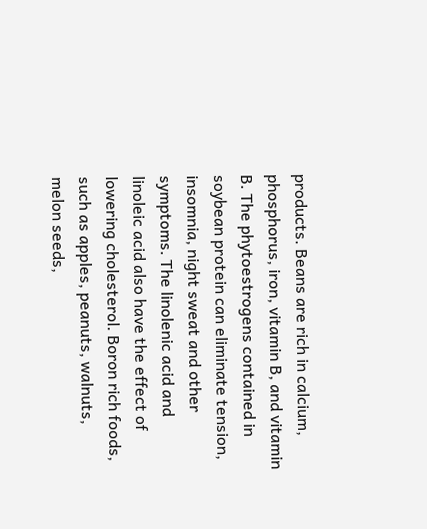products. Beans are rich in calcium, phosphorus, iron, vitamin B, and vitamin B. The phytoestrogens contained in soybean protein can eliminate tension, insomnia, night sweat and other symptoms. The linolenic acid and linoleic acid also have the effect of lowering cholesterol. Boron rich foods, such as apples, peanuts, walnuts, melon seeds,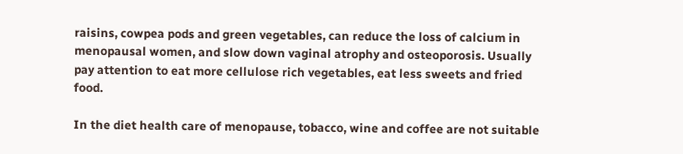raisins, cowpea pods and green vegetables, can reduce the loss of calcium in menopausal women, and slow down vaginal atrophy and osteoporosis. Usually pay attention to eat more cellulose rich vegetables, eat less sweets and fried food.

In the diet health care of menopause, tobacco, wine and coffee are not suitable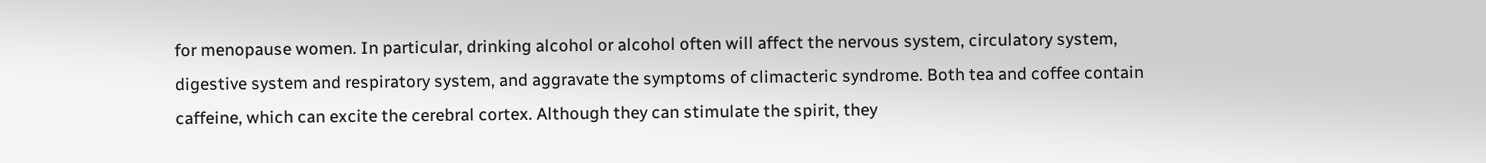for menopause women. In particular, drinking alcohol or alcohol often will affect the nervous system, circulatory system, digestive system and respiratory system, and aggravate the symptoms of climacteric syndrome. Both tea and coffee contain caffeine, which can excite the cerebral cortex. Although they can stimulate the spirit, they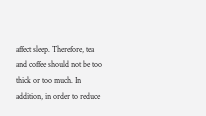affect sleep. Therefore, tea and coffee should not be too thick or too much. In addition, in order to reduce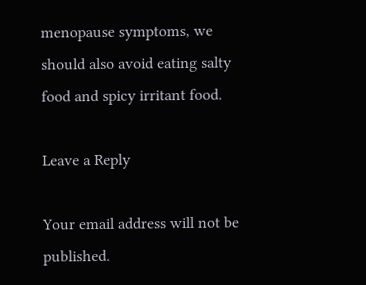menopause symptoms, we should also avoid eating salty food and spicy irritant food.

Leave a Reply

Your email address will not be published.